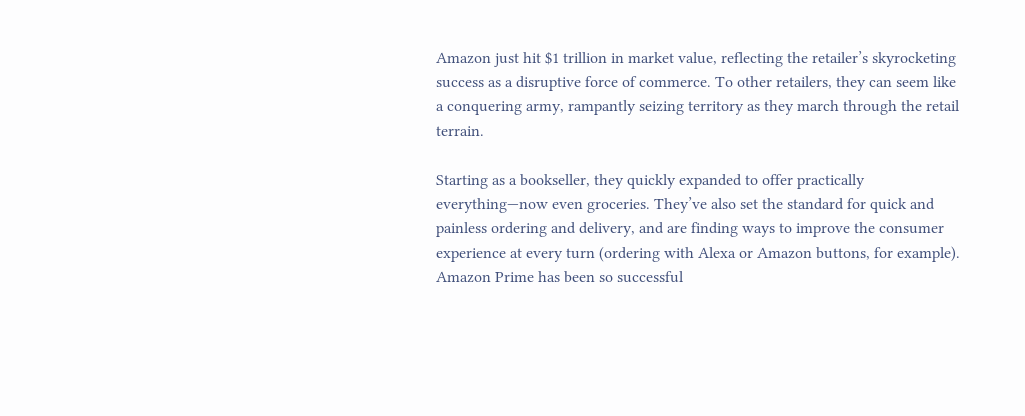Amazon just hit $1 trillion in market value, reflecting the retailer’s skyrocketing success as a disruptive force of commerce. To other retailers, they can seem like a conquering army, rampantly seizing territory as they march through the retail terrain.

Starting as a bookseller, they quickly expanded to offer practically everything—now even groceries. They’ve also set the standard for quick and painless ordering and delivery, and are finding ways to improve the consumer experience at every turn (ordering with Alexa or Amazon buttons, for example). Amazon Prime has been so successful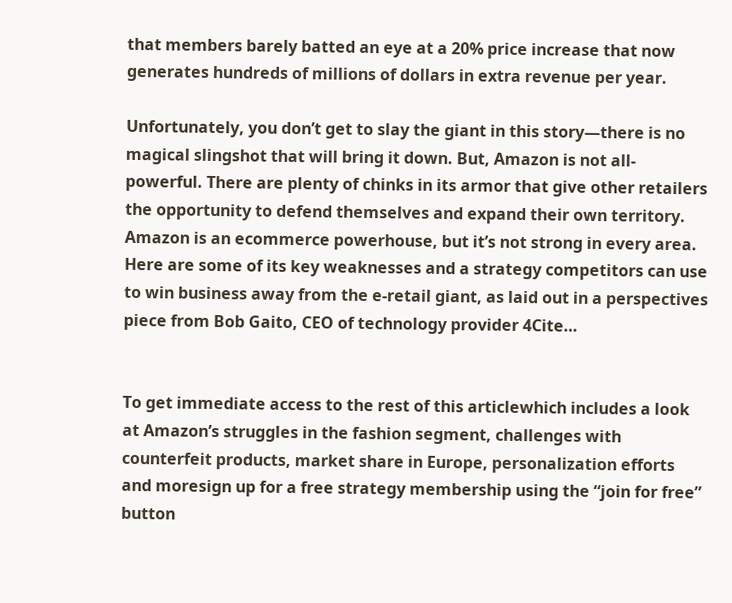that members barely batted an eye at a 20% price increase that now generates hundreds of millions of dollars in extra revenue per year.

Unfortunately, you don’t get to slay the giant in this story—there is no magical slingshot that will bring it down. But, Amazon is not all-powerful. There are plenty of chinks in its armor that give other retailers the opportunity to defend themselves and expand their own territory. Amazon is an ecommerce powerhouse, but it’s not strong in every area. Here are some of its key weaknesses and a strategy competitors can use to win business away from the e-retail giant, as laid out in a perspectives piece from Bob Gaito, CEO of technology provider 4Cite…


To get immediate access to the rest of this articlewhich includes a look at Amazon’s struggles in the fashion segment, challenges with counterfeit products, market share in Europe, personalization efforts and moresign up for a free strategy membership using the “join for free” button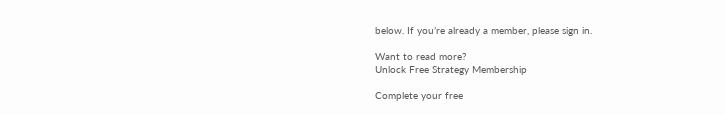below. If you’re already a member, please sign in.

Want to read more?
Unlock Free Strategy Membership

Complete your free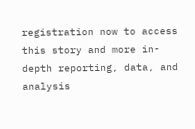registration now to access this story and more in-depth reporting, data, and analysis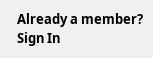Already a member? Sign In